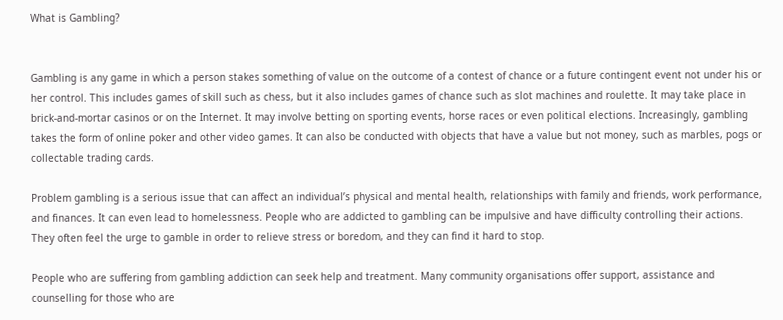What is Gambling?


Gambling is any game in which a person stakes something of value on the outcome of a contest of chance or a future contingent event not under his or her control. This includes games of skill such as chess, but it also includes games of chance such as slot machines and roulette. It may take place in brick-and-mortar casinos or on the Internet. It may involve betting on sporting events, horse races or even political elections. Increasingly, gambling takes the form of online poker and other video games. It can also be conducted with objects that have a value but not money, such as marbles, pogs or collectable trading cards.

Problem gambling is a serious issue that can affect an individual’s physical and mental health, relationships with family and friends, work performance, and finances. It can even lead to homelessness. People who are addicted to gambling can be impulsive and have difficulty controlling their actions. They often feel the urge to gamble in order to relieve stress or boredom, and they can find it hard to stop.

People who are suffering from gambling addiction can seek help and treatment. Many community organisations offer support, assistance and counselling for those who are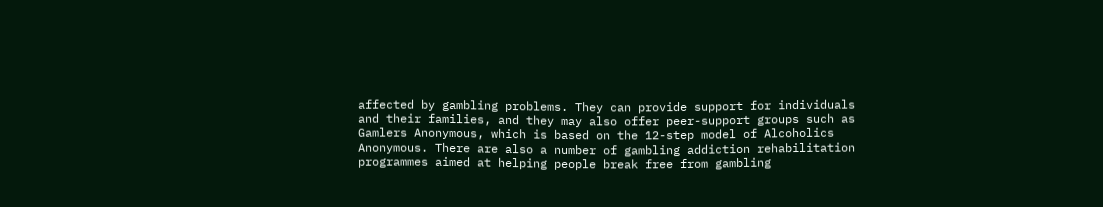affected by gambling problems. They can provide support for individuals and their families, and they may also offer peer-support groups such as Gamlers Anonymous, which is based on the 12-step model of Alcoholics Anonymous. There are also a number of gambling addiction rehabilitation programmes aimed at helping people break free from gambling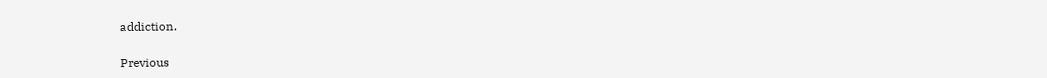addiction.

Previous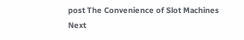post The Convenience of Slot Machines
Next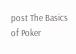post The Basics of Poker